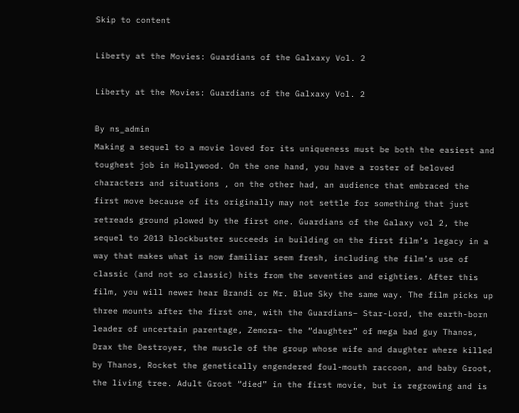Skip to content

Liberty at the Movies: Guardians of the Galxaxy Vol. 2

Liberty at the Movies: Guardians of the Galxaxy Vol. 2

By ns_admin
Making a sequel to a movie loved for its uniqueness must be both the easiest and toughest job in Hollywood. On the one hand, you have a roster of beloved characters and situations , on the other had, an audience that embraced the first move because of its originally may not settle for something that just retreads ground plowed by the first one. Guardians of the Galaxy vol 2, the sequel to 2013 blockbuster succeeds in building on the first film’s legacy in a way that makes what is now familiar seem fresh, including the film’s use of classic (and not so classic) hits from the seventies and eighties. After this film, you will newer hear Brandi or Mr. Blue Sky the same way. The film picks up three mounts after the first one, with the Guardians– Star-Lord, the earth-born leader of uncertain parentage, Zemora– the “daughter” of mega bad guy Thanos, Drax the Destroyer, the muscle of the group whose wife and daughter where killed by Thanos, Rocket the genetically engendered foul-mouth raccoon, and baby Groot, the living tree. Adult Groot “died” in the first movie, but is regrowing and is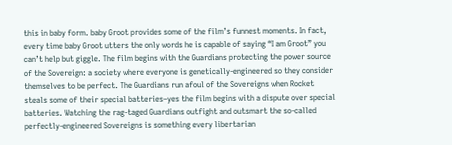this in baby form. baby Groot provides some of the film’s funnest moments. In fact, every time baby Groot utters the only words he is capable of saying “I am Groot” you can’t help but giggle. The film begins with the Guardians protecting the power source of the Sovereign: a society where everyone is genetically-engineered so they consider themselves to be perfect. The Guardians run afoul of the Sovereigns when Rocket steals some of their special batteries–yes the film begins with a dispute over special batteries. Watching the rag-taged Guardians outfight and outsmart the so-called perfectly-engineered Sovereigns is something every libertarian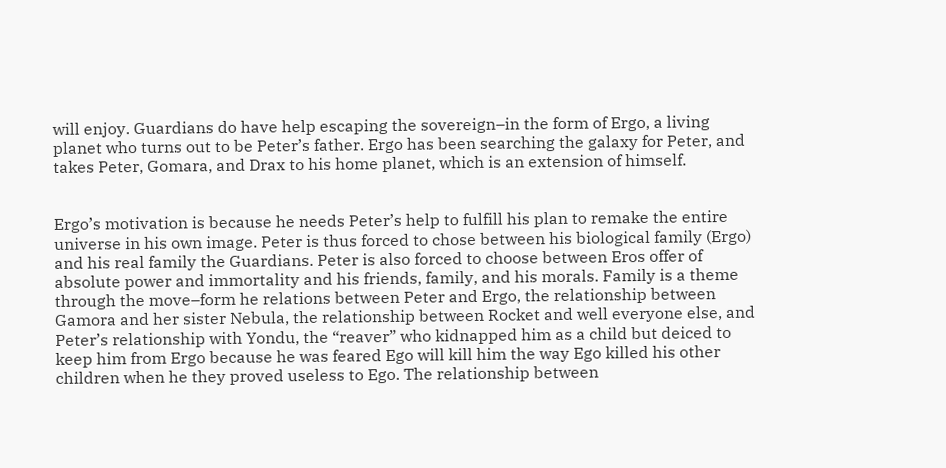will enjoy. Guardians do have help escaping the sovereign–in the form of Ergo, a living planet who turns out to be Peter’s father. Ergo has been searching the galaxy for Peter, and takes Peter, Gomara, and Drax to his home planet, which is an extension of himself.


Ergo’s motivation is because he needs Peter’s help to fulfill his plan to remake the entire universe in his own image. Peter is thus forced to chose between his biological family (Ergo) and his real family the Guardians. Peter is also forced to choose between Eros offer of absolute power and immortality and his friends, family, and his morals. Family is a theme through the move–form he relations between Peter and Ergo, the relationship between Gamora and her sister Nebula, the relationship between Rocket and well everyone else, and Peter’s relationship with Yondu, the “reaver” who kidnapped him as a child but deiced to keep him from Ergo because he was feared Ego will kill him the way Ego killed his other children when he they proved useless to Ego. The relationship between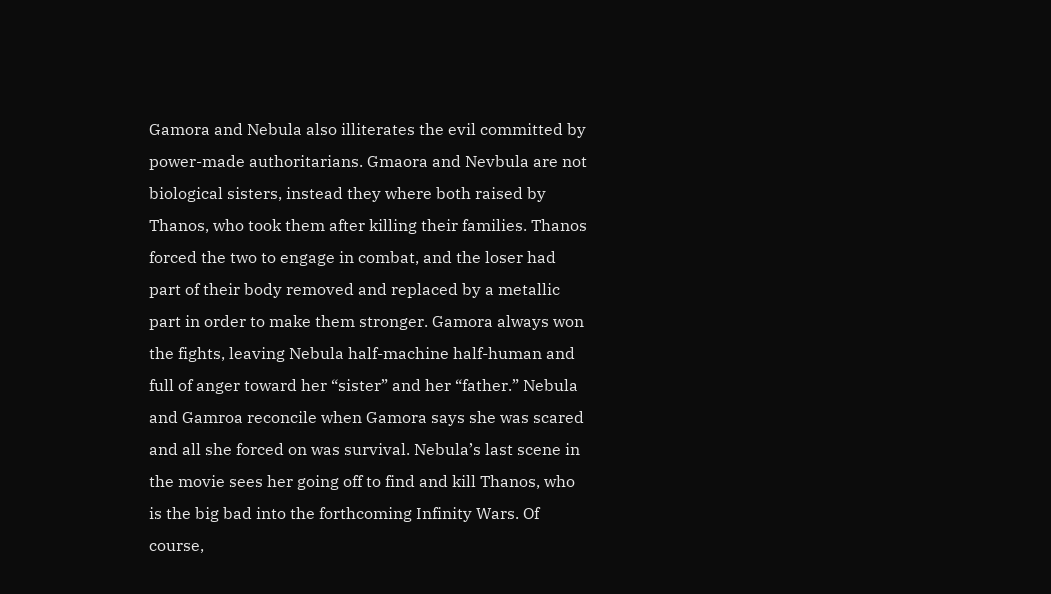Gamora and Nebula also illiterates the evil committed by power-made authoritarians. Gmaora and Nevbula are not biological sisters, instead they where both raised by Thanos, who took them after killing their families. Thanos forced the two to engage in combat, and the loser had part of their body removed and replaced by a metallic part in order to make them stronger. Gamora always won the fights, leaving Nebula half-machine half-human and full of anger toward her “sister” and her “father.” Nebula and Gamroa reconcile when Gamora says she was scared and all she forced on was survival. Nebula’s last scene in the movie sees her going off to find and kill Thanos, who is the big bad into the forthcoming Infinity Wars. Of course,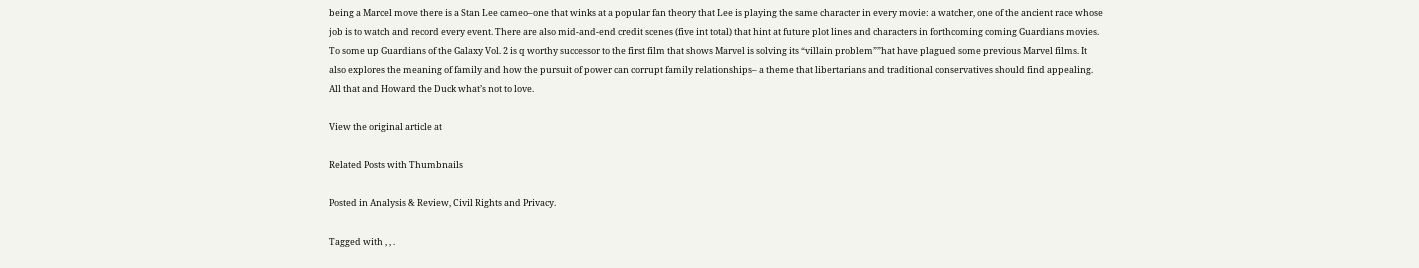being a Marcel move there is a Stan Lee cameo–one that winks at a popular fan theory that Lee is playing the same character in every movie: a watcher, one of the ancient race whose job is to watch and record every event. There are also mid-and-end credit scenes (five int total) that hint at future plot lines and characters in forthcoming coming Guardians movies. To some up Guardians of the Galaxy Vol. 2 is q worthy successor to the first film that shows Marvel is solving its “villain problem””hat have plagued some previous Marvel films. It also explores the meaning of family and how the pursuit of power can corrupt family relationships– a theme that libertarians and traditional conservatives should find appealing. All that and Howard the Duck what’s not to love.

View the original article at

Related Posts with Thumbnails

Posted in Analysis & Review, Civil Rights and Privacy.

Tagged with , , .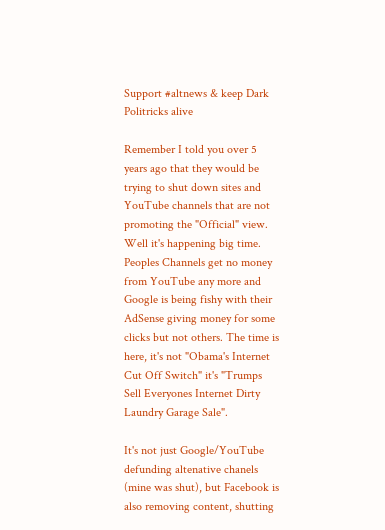Support #altnews & keep Dark Politricks alive

Remember I told you over 5 years ago that they would be trying to shut down sites and YouTube channels that are not promoting the "Official" view. Well it's happening big time. Peoples Channels get no money from YouTube any more and Google is being fishy with their AdSense giving money for some clicks but not others. The time is here, it's not "Obama's Internet Cut Off Switch" it's "Trumps Sell Everyones Internet Dirty Laundry Garage Sale".

It's not just Google/YouTube defunding altenative chanels (mine was shut), but Facebook is also removing content, shutting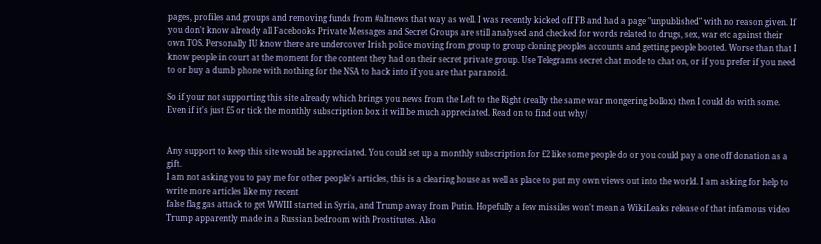pages, profiles and groups and removing funds from #altnews that way as well. I was recently kicked off FB and had a page "unpublished" with no reason given. If you don't know already all Facebooks Private Messages and Secret Groups are still analysed and checked for words related to drugs, sex, war etc against their own TOS. Personally IU know there are undercover Irish police moving from group to group cloning peoples accounts and getting people booted. Worse than that I know people in court at the moment for the content they had on their secret private group. Use Telegrams secret chat mode to chat on, or if you prefer if you need to or buy a dumb phone with nothing for the NSA to hack into if you are that paranoid.

So if your not supporting this site already which brings you news from the Left to the Right (really the same war mongering bollox) then I could do with some. Even if it's just £5 or tick the monthly subscription box it will be much appreciated. Read on to find out why/


Any support to keep this site would be appreciated. You could set up a monthly subscription for £2 like some people do or you could pay a one off donation as a gift.
I am not asking you to pay me for other people's articles, this is a clearing house as well as place to put my own views out into the world. I am asking for help to write more articles like my recent
false flag gas attack to get WWIII started in Syria, and Trump away from Putin. Hopefully a few missiles won't mean a WikiLeaks release of that infamous video Trump apparently made in a Russian bedroom with Prostitutes. Also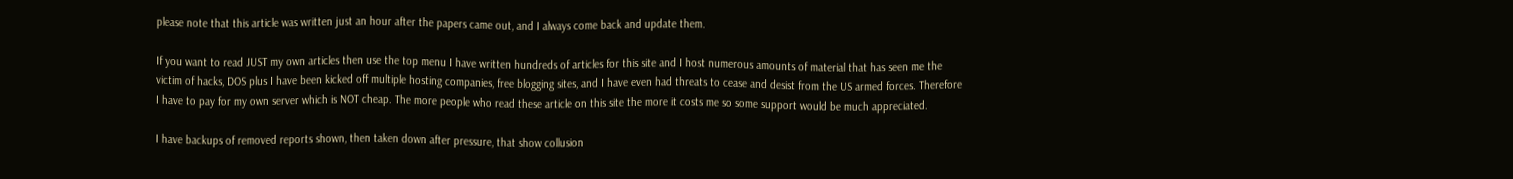please note that this article was written just an hour after the papers came out, and I always come back and update them.

If you want to read JUST my own articles then use the top menu I have written hundreds of articles for this site and I host numerous amounts of material that has seen me the victim of hacks, DOS plus I have been kicked off multiple hosting companies, free blogging sites, and I have even had threats to cease and desist from the US armed forces. Therefore I have to pay for my own server which is NOT cheap. The more people who read these article on this site the more it costs me so some support would be much appreciated.

I have backups of removed reports shown, then taken down after pressure, that show collusion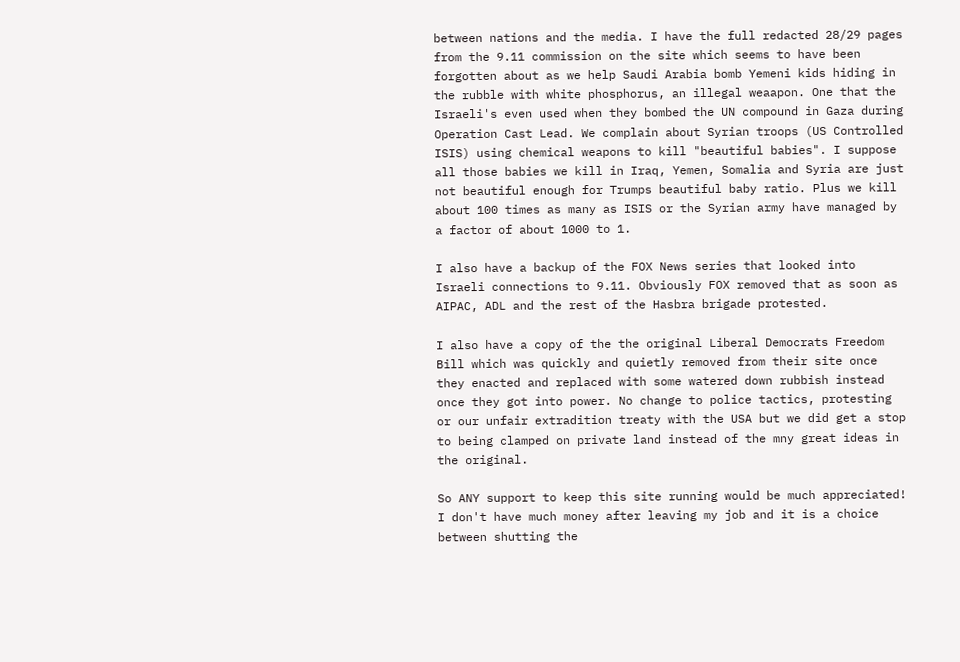between nations and the media. I have the full redacted 28/29 pages from the 9.11 commission on the site which seems to have been forgotten about as we help Saudi Arabia bomb Yemeni kids hiding in the rubble with white phosphorus, an illegal weaapon. One that the Israeli's even used when they bombed the UN compound in Gaza during Operation Cast Lead. We complain about Syrian troops (US Controlled ISIS) using chemical weapons to kill "beautiful babies". I suppose all those babies we kill in Iraq, Yemen, Somalia and Syria are just not beautiful enough for Trumps beautiful baby ratio. Plus we kill about 100 times as many as ISIS or the Syrian army have managed by a factor of about 1000 to 1.

I also have a backup of the FOX News series that looked into Israeli connections to 9.11. Obviously FOX removed that as soon as AIPAC, ADL and the rest of the Hasbra brigade protested.

I also have a copy of the the original Liberal Democrats Freedom Bill which was quickly and quietly removed from their site once they enacted and replaced with some watered down rubbish instead once they got into power. No change to police tactics, protesting or our unfair extradition treaty with the USA but we did get a stop to being clamped on private land instead of the mny great ideas in the original.

So ANY support to keep this site running would be much appreciated! I don't have much money after leaving my job and it is a choice between shutting the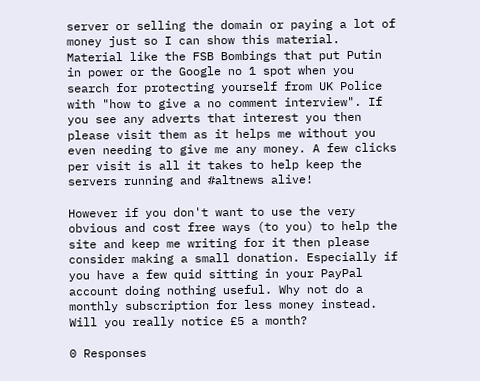server or selling the domain or paying a lot of money just so I can show this material. Material like the FSB Bombings that put Putin in power or the Google no 1 spot when you search for protecting yourself from UK Police with "how to give a no comment interview". If you see any adverts that interest you then please visit them as it helps me without you even needing to give me any money. A few clicks per visit is all it takes to help keep the servers running and #altnews alive!

However if you don't want to use the very obvious and cost free ways (to you) to help the site and keep me writing for it then please consider making a small donation. Especially if you have a few quid sitting in your PayPal account doing nothing useful. Why not do a monthly subscription for less money instead. Will you really notice £5 a month?

0 Responses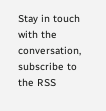Stay in touch with the conversation, subscribe to the RSS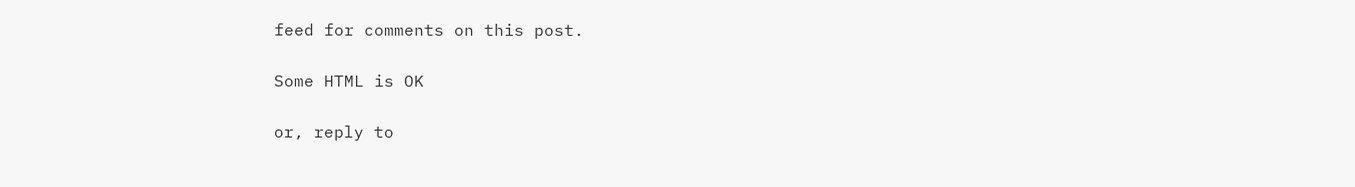feed for comments on this post.

Some HTML is OK

or, reply to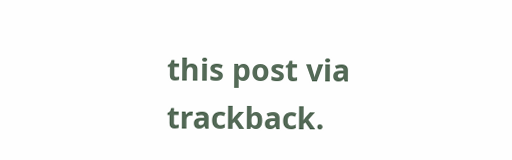this post via trackback.